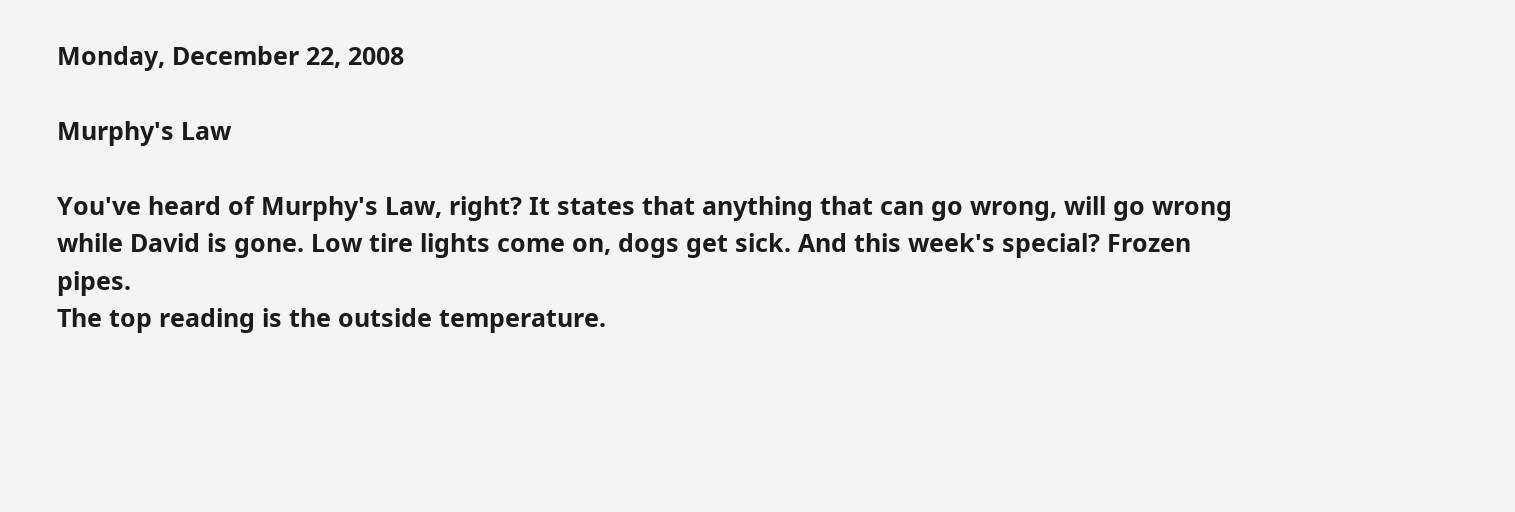Monday, December 22, 2008

Murphy's Law

You've heard of Murphy's Law, right? It states that anything that can go wrong, will go wrong while David is gone. Low tire lights come on, dogs get sick. And this week's special? Frozen pipes.
The top reading is the outside temperature.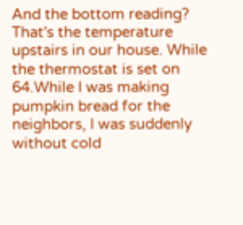And the bottom reading? That's the temperature upstairs in our house. While the thermostat is set on 64.While I was making pumpkin bread for the neighbors, I was suddenly without cold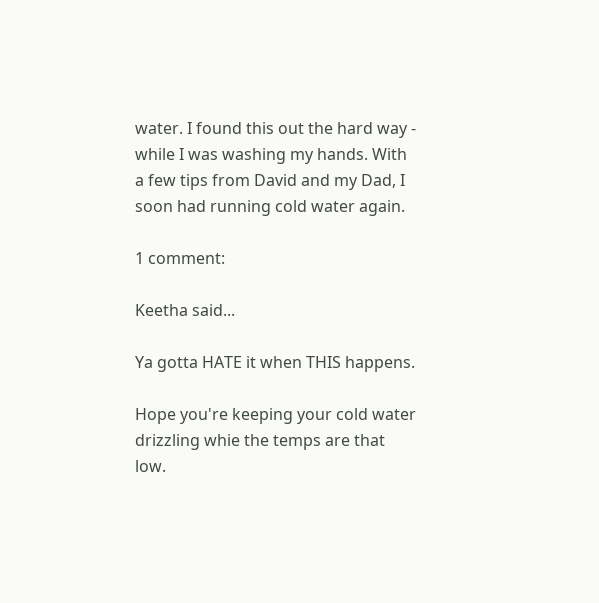water. I found this out the hard way - while I was washing my hands. With a few tips from David and my Dad, I soon had running cold water again.

1 comment:

Keetha said...

Ya gotta HATE it when THIS happens.

Hope you're keeping your cold water drizzling whie the temps are that low.